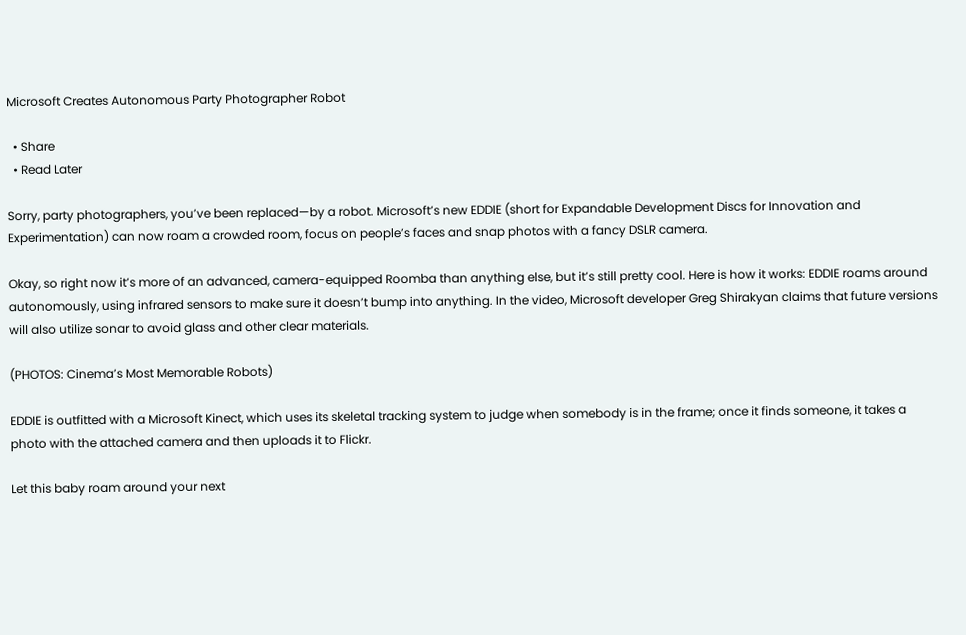Microsoft Creates Autonomous Party Photographer Robot

  • Share
  • Read Later

Sorry, party photographers, you’ve been replaced—by a robot. Microsoft’s new EDDIE (short for Expandable Development Discs for Innovation and Experimentation) can now roam a crowded room, focus on people’s faces and snap photos with a fancy DSLR camera.

Okay, so right now it’s more of an advanced, camera-equipped Roomba than anything else, but it’s still pretty cool. Here is how it works: EDDIE roams around autonomously, using infrared sensors to make sure it doesn’t bump into anything. In the video, Microsoft developer Greg Shirakyan claims that future versions will also utilize sonar to avoid glass and other clear materials.

(PHOTOS: Cinema’s Most Memorable Robots)

EDDIE is outfitted with a Microsoft Kinect, which uses its skeletal tracking system to judge when somebody is in the frame; once it finds someone, it takes a photo with the attached camera and then uploads it to Flickr.

Let this baby roam around your next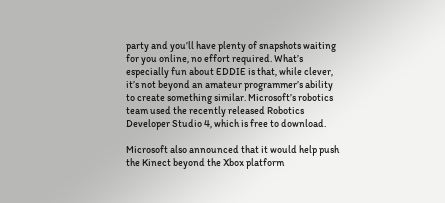party and you’ll have plenty of snapshots waiting for you online, no effort required. What’s especially fun about EDDIE is that, while clever, it’s not beyond an amateur programmer’s ability to create something similar. Microsoft’s robotics team used the recently released Robotics Developer Studio 4, which is free to download.

Microsoft also announced that it would help push the Kinect beyond the Xbox platform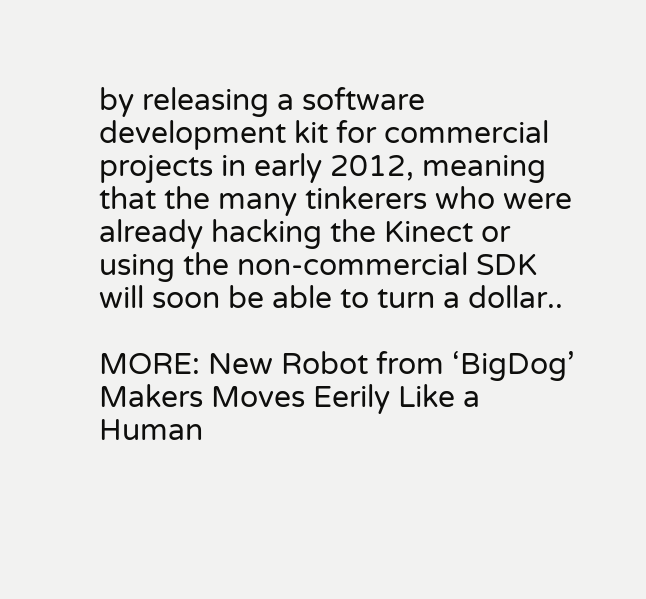by releasing a software development kit for commercial projects in early 2012, meaning that the many tinkerers who were already hacking the Kinect or using the non-commercial SDK will soon be able to turn a dollar..

MORE: New Robot from ‘BigDog’ Makers Moves Eerily Like a Human